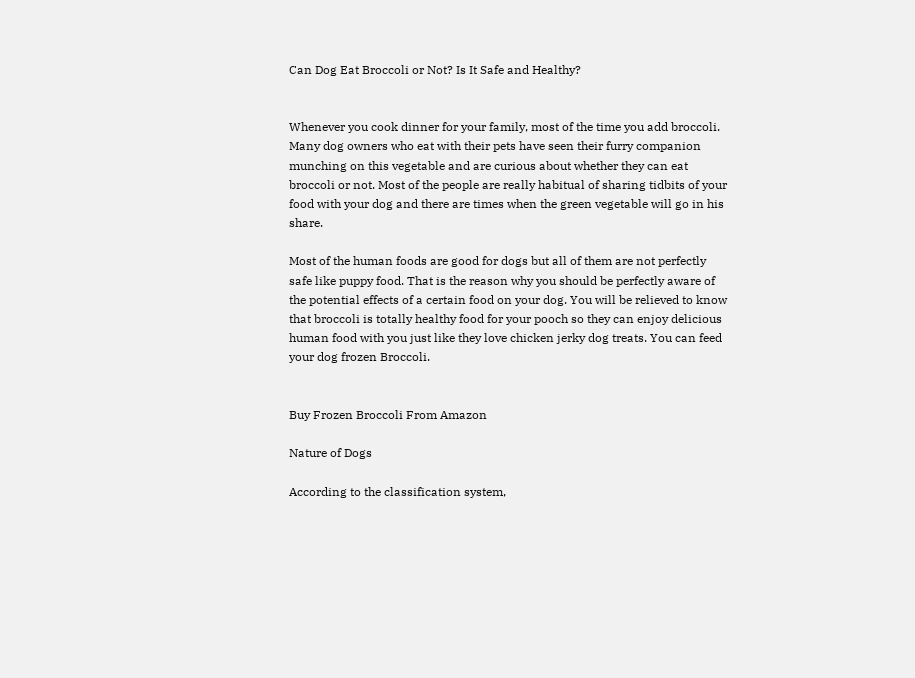Can Dog Eat Broccoli or Not? Is It Safe and Healthy?


Whenever you cook dinner for your family, most of the time you add broccoli. Many dog owners who eat with their pets have seen their furry companion munching on this vegetable and are curious about whether they can eat broccoli or not. Most of the people are really habitual of sharing tidbits of your food with your dog and there are times when the green vegetable will go in his share.

Most of the human foods are good for dogs but all of them are not perfectly safe like puppy food. That is the reason why you should be perfectly aware of the potential effects of a certain food on your dog. You will be relieved to know that broccoli is totally healthy food for your pooch so they can enjoy delicious human food with you just like they love chicken jerky dog treats. You can feed your dog frozen Broccoli.


Buy Frozen Broccoli From Amazon

Nature of Dogs

According to the classification system,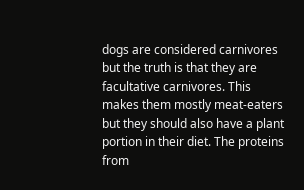dogs are considered carnivores but the truth is that they are facultative carnivores. This makes them mostly meat-eaters but they should also have a plant portion in their diet. The proteins from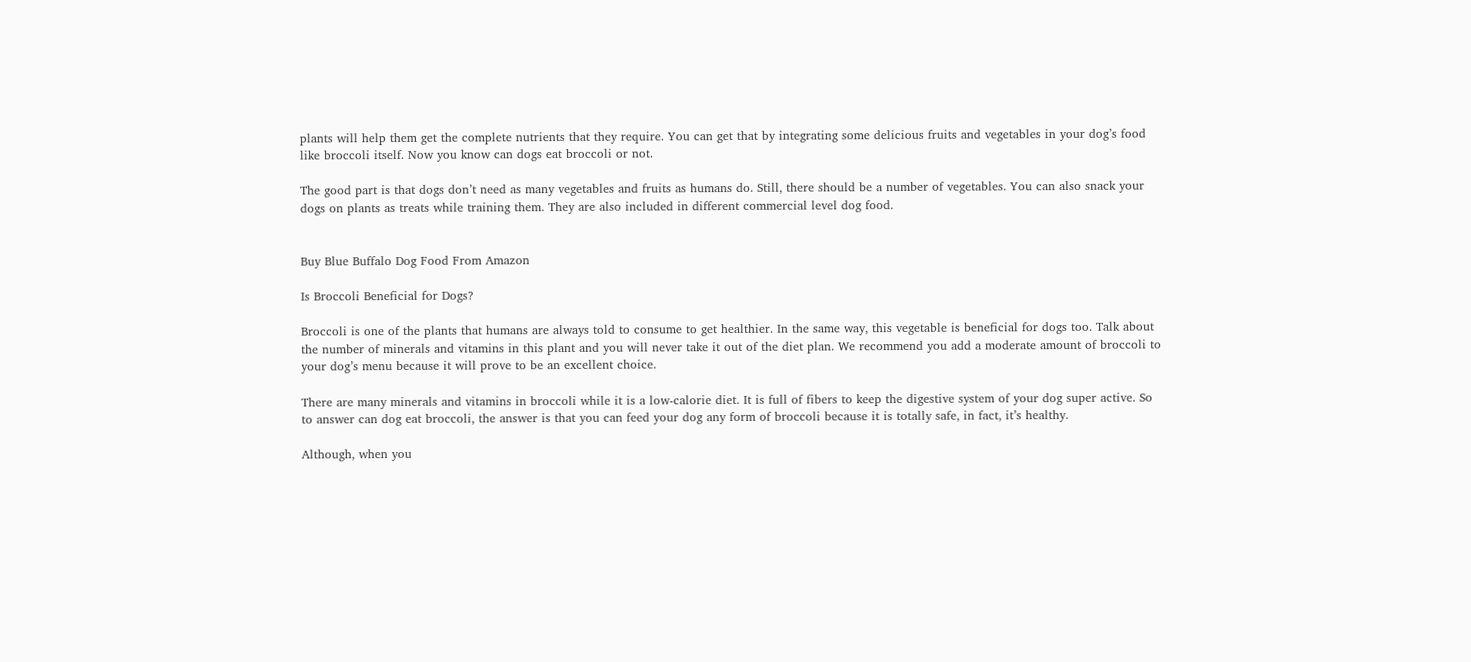plants will help them get the complete nutrients that they require. You can get that by integrating some delicious fruits and vegetables in your dog’s food like broccoli itself. Now you know can dogs eat broccoli or not.

The good part is that dogs don’t need as many vegetables and fruits as humans do. Still, there should be a number of vegetables. You can also snack your dogs on plants as treats while training them. They are also included in different commercial level dog food.


Buy Blue Buffalo Dog Food From Amazon

Is Broccoli Beneficial for Dogs?

Broccoli is one of the plants that humans are always told to consume to get healthier. In the same way, this vegetable is beneficial for dogs too. Talk about the number of minerals and vitamins in this plant and you will never take it out of the diet plan. We recommend you add a moderate amount of broccoli to your dog’s menu because it will prove to be an excellent choice.

There are many minerals and vitamins in broccoli while it is a low-calorie diet. It is full of fibers to keep the digestive system of your dog super active. So to answer can dog eat broccoli, the answer is that you can feed your dog any form of broccoli because it is totally safe, in fact, it’s healthy.

Although, when you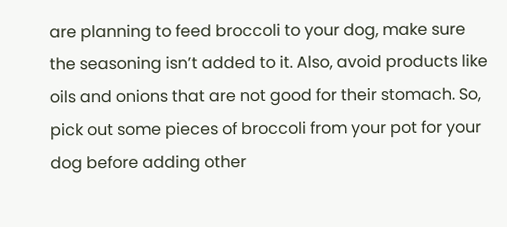are planning to feed broccoli to your dog, make sure the seasoning isn’t added to it. Also, avoid products like oils and onions that are not good for their stomach. So, pick out some pieces of broccoli from your pot for your dog before adding other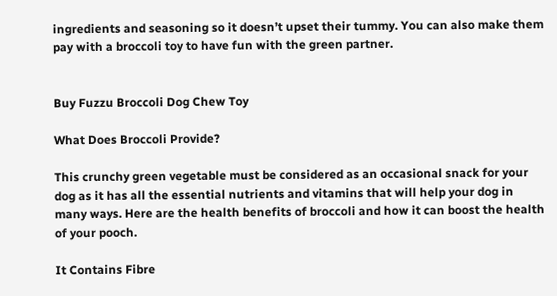ingredients and seasoning so it doesn’t upset their tummy. You can also make them pay with a broccoli toy to have fun with the green partner.


Buy Fuzzu Broccoli Dog Chew Toy

What Does Broccoli Provide?

This crunchy green vegetable must be considered as an occasional snack for your dog as it has all the essential nutrients and vitamins that will help your dog in many ways. Here are the health benefits of broccoli and how it can boost the health of your pooch.

It Contains Fibre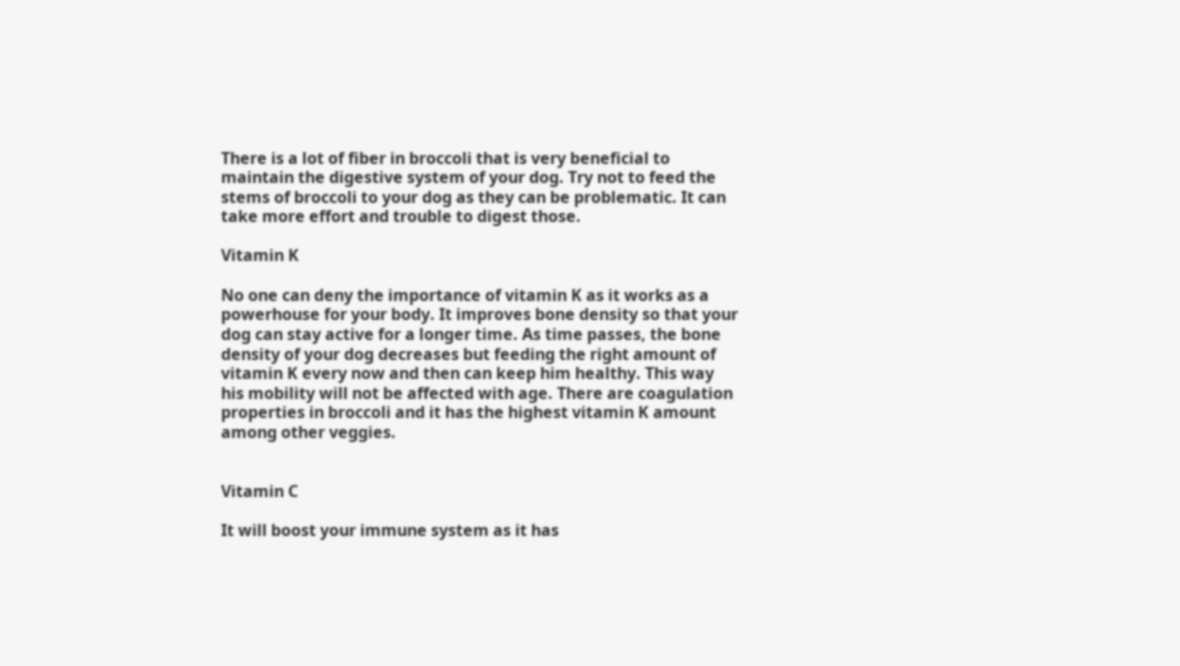There is a lot of fiber in broccoli that is very beneficial to maintain the digestive system of your dog. Try not to feed the stems of broccoli to your dog as they can be problematic. It can take more effort and trouble to digest those.

Vitamin K

No one can deny the importance of vitamin K as it works as a powerhouse for your body. It improves bone density so that your dog can stay active for a longer time. As time passes, the bone density of your dog decreases but feeding the right amount of vitamin K every now and then can keep him healthy. This way his mobility will not be affected with age. There are coagulation properties in broccoli and it has the highest vitamin K amount among other veggies.


Vitamin C

It will boost your immune system as it has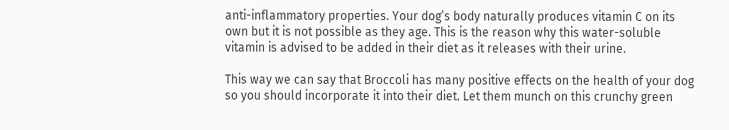anti-inflammatory properties. Your dog’s body naturally produces vitamin C on its own but it is not possible as they age. This is the reason why this water-soluble vitamin is advised to be added in their diet as it releases with their urine.

This way we can say that Broccoli has many positive effects on the health of your dog so you should incorporate it into their diet. Let them munch on this crunchy green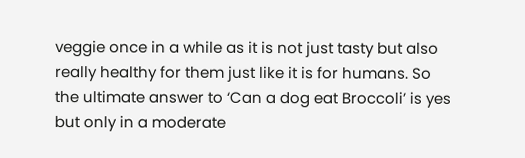veggie once in a while as it is not just tasty but also really healthy for them just like it is for humans. So the ultimate answer to ‘Can a dog eat Broccoli’ is yes but only in a moderate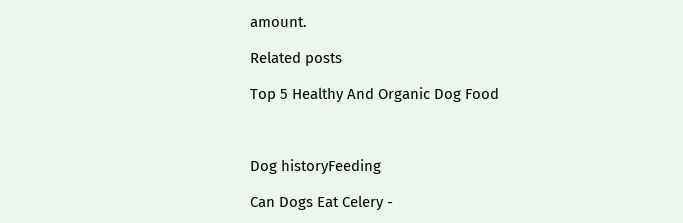amount.

Related posts

Top 5 Healthy And Organic Dog Food



Dog historyFeeding

Can Dogs Eat Celery -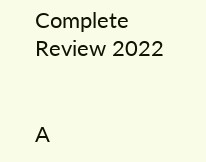Complete Review 2022


A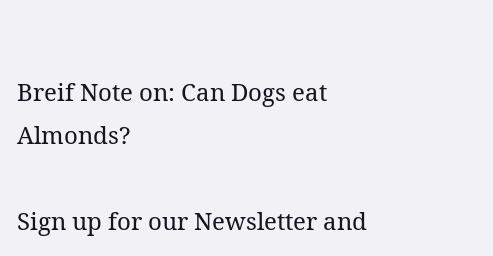Breif Note on: Can Dogs eat Almonds?

Sign up for our Newsletter and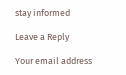stay informed

Leave a Reply

Your email address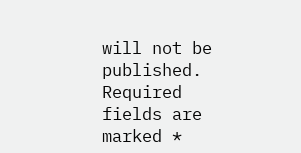will not be published. Required fields are marked *